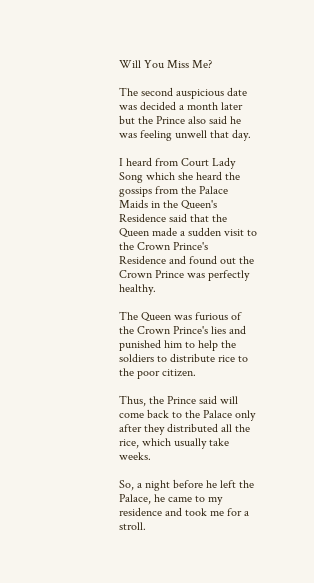Will You Miss Me?

The second auspicious date was decided a month later but the Prince also said he was feeling unwell that day.

I heard from Court Lady Song which she heard the gossips from the Palace Maids in the Queen's Residence said that the Queen made a sudden visit to the Crown Prince's Residence and found out the Crown Prince was perfectly healthy.

The Queen was furious of the Crown Prince's lies and punished him to help the soldiers to distribute rice to the poor citizen.

Thus, the Prince said will come back to the Palace only after they distributed all the rice, which usually take weeks.

So, a night before he left the Palace, he came to my residence and took me for a stroll.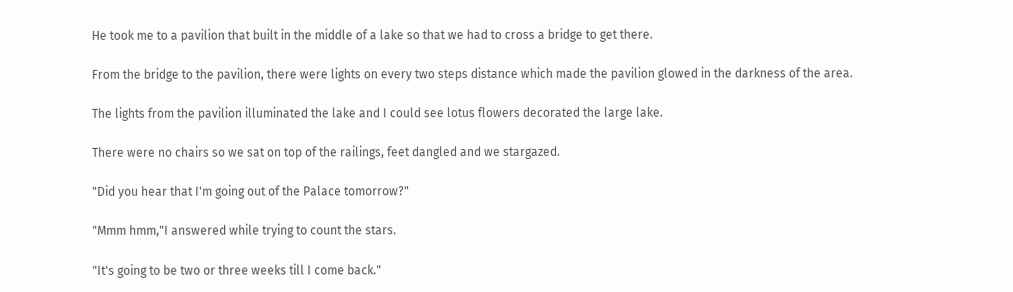He took me to a pavilion that built in the middle of a lake so that we had to cross a bridge to get there.

From the bridge to the pavilion, there were lights on every two steps distance which made the pavilion glowed in the darkness of the area.

The lights from the pavilion illuminated the lake and I could see lotus flowers decorated the large lake.

There were no chairs so we sat on top of the railings, feet dangled and we stargazed.

"Did you hear that I'm going out of the Palace tomorrow?"

"Mmm hmm,"I answered while trying to count the stars.

"It's going to be two or three weeks till I come back."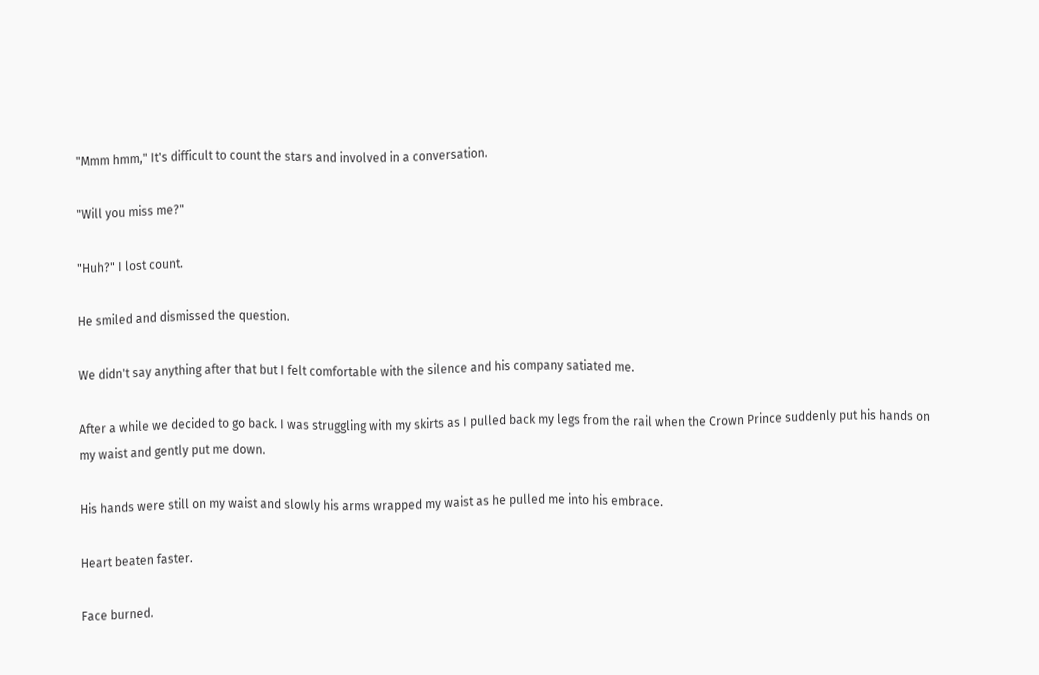"Mmm hmm," It's difficult to count the stars and involved in a conversation.

"Will you miss me?"

"Huh?" I lost count.

He smiled and dismissed the question.

We didn't say anything after that but I felt comfortable with the silence and his company satiated me.

After a while we decided to go back. I was struggling with my skirts as I pulled back my legs from the rail when the Crown Prince suddenly put his hands on my waist and gently put me down.

His hands were still on my waist and slowly his arms wrapped my waist as he pulled me into his embrace.

Heart beaten faster.

Face burned.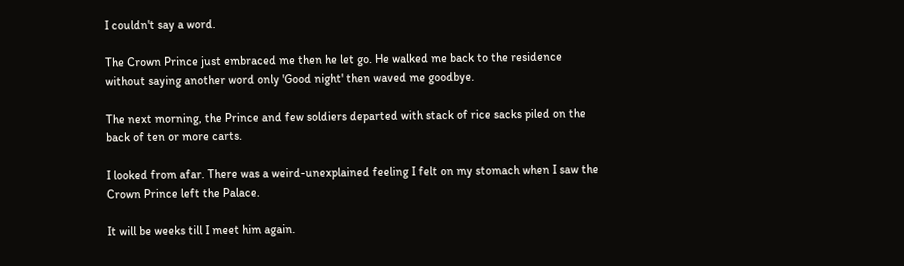I couldn't say a word.

The Crown Prince just embraced me then he let go. He walked me back to the residence without saying another word only 'Good night' then waved me goodbye.

The next morning, the Prince and few soldiers departed with stack of rice sacks piled on the back of ten or more carts.

I looked from afar. There was a weird-unexplained feeling I felt on my stomach when I saw the Crown Prince left the Palace.

It will be weeks till I meet him again.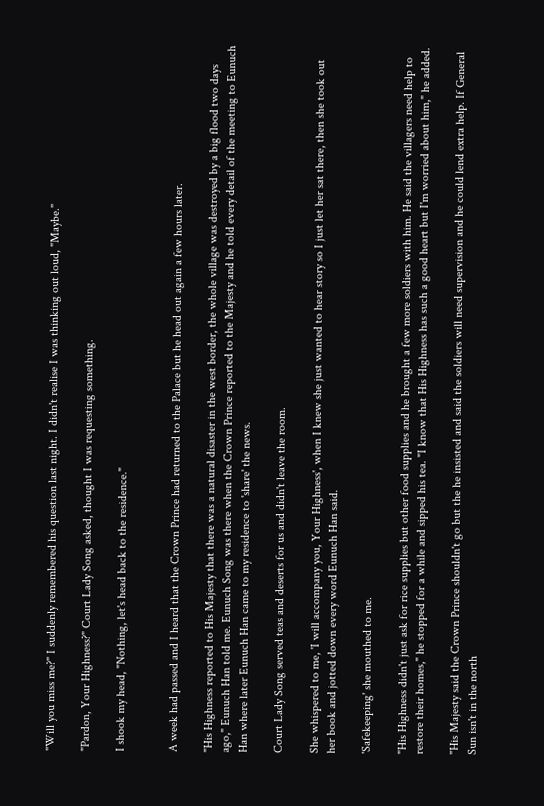"Will you miss me?" I suddenly remembered his question last night. I didn't realise I was thinking out loud, "Maybe."

"Pardon, Your Highness?" Court Lady Song asked, thought I was requesting something.

I shook my head, "Nothing, let's head back to the residence."


A week had passed and I heard that the Crown Prince had returned to the Palace but he head out again a few hours later.

"His Highness reported to His Majesty that there was a natural disaster in the west border, the whole village was destroyed by a big flood two days ago," Eunuch Han told me. Eunuch Song was there when the Crown Prince reported to the Majesty and he told every detail of the meeting to Eunuch Han where later Eunuch Han came to my residence to 'share' the news.

Court Lady Song served teas and deserts for us and didn't leave the room.

She whispered to me, 'I will accompany you, Your Highness', when I knew she just wanted to hear story so I just let her sat there, then she took out her book and jotted down every word Eunuch Han said.

'Safekeeping' she mouthed to me.

"His Highness didn't just ask for rice supplies but other food supplies and he brought a few more soldiers with him. He said the villagers need help to restore their homes," he stopped for a while and sipped his tea. "I know that His Highness has such a good heart but I'm worried about him," he added.

"His Majesty said the Crown Prince shouldn't go but the he insisted and said the soldiers will need supervision and he could lend extra help. If General Sun isn't in the north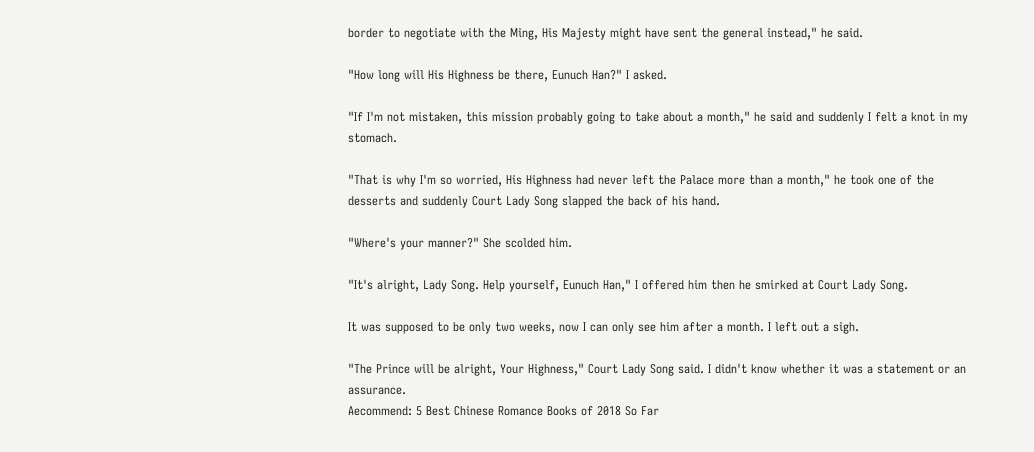border to negotiate with the Ming, His Majesty might have sent the general instead," he said.

"How long will His Highness be there, Eunuch Han?" I asked.

"If I'm not mistaken, this mission probably going to take about a month," he said and suddenly I felt a knot in my stomach.

"That is why I'm so worried, His Highness had never left the Palace more than a month," he took one of the desserts and suddenly Court Lady Song slapped the back of his hand.

"Where's your manner?" She scolded him.

"It's alright, Lady Song. Help yourself, Eunuch Han," I offered him then he smirked at Court Lady Song.

It was supposed to be only two weeks, now I can only see him after a month. I left out a sigh.

"The Prince will be alright, Your Highness," Court Lady Song said. I didn't know whether it was a statement or an assurance.
Aecommend: 5 Best Chinese Romance Books of 2018 So Far